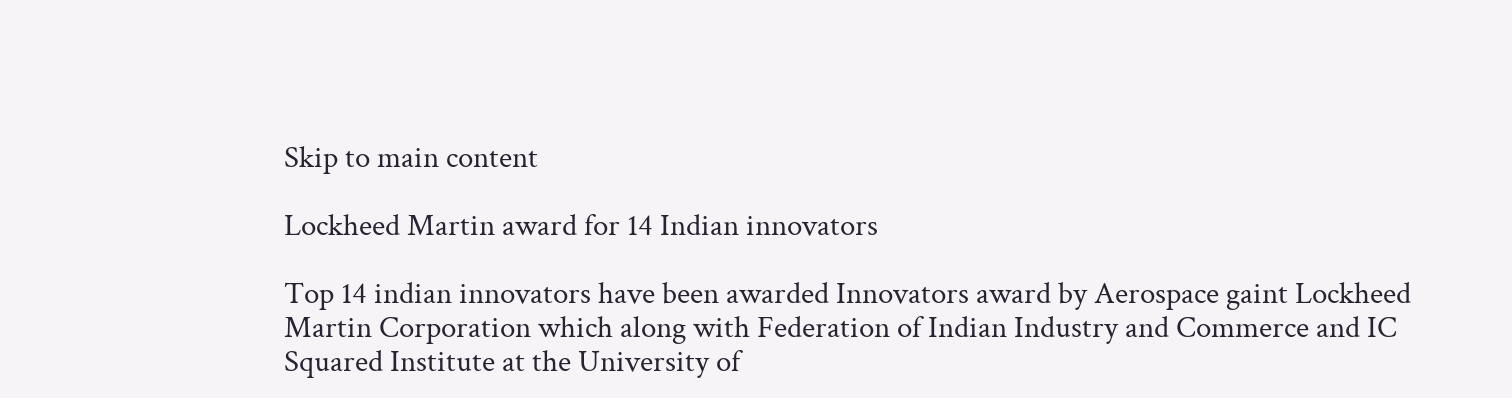Skip to main content

Lockheed Martin award for 14 Indian innovators

Top 14 indian innovators have been awarded Innovators award by Aerospace gaint Lockheed Martin Corporation which along with Federation of Indian Industry and Commerce and IC Squared Institute at the University of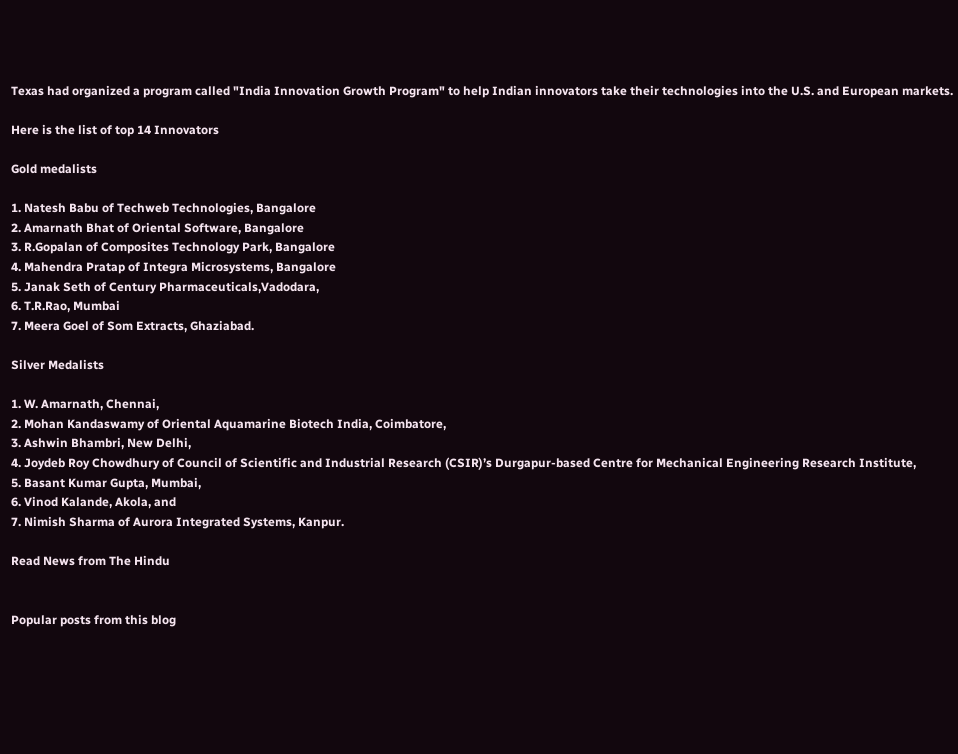Texas had organized a program called "India Innovation Growth Program" to help Indian innovators take their technologies into the U.S. and European markets.

Here is the list of top 14 Innovators

Gold medalists

1. Natesh Babu of Techweb Technologies, Bangalore
2. Amarnath Bhat of Oriental Software, Bangalore
3. R.Gopalan of Composites Technology Park, Bangalore
4. Mahendra Pratap of Integra Microsystems, Bangalore
5. Janak Seth of Century Pharmaceuticals,Vadodara,
6. T.R.Rao, Mumbai
7. Meera Goel of Som Extracts, Ghaziabad.

Silver Medalists

1. W. Amarnath, Chennai,
2. Mohan Kandaswamy of Oriental Aquamarine Biotech India, Coimbatore,
3. Ashwin Bhambri, New Delhi,
4. Joydeb Roy Chowdhury of Council of Scientific and Industrial Research (CSIR)’s Durgapur-based Centre for Mechanical Engineering Research Institute,
5. Basant Kumar Gupta, Mumbai,
6. Vinod Kalande, Akola, and
7. Nimish Sharma of Aurora Integrated Systems, Kanpur.

Read News from The Hindu


Popular posts from this blog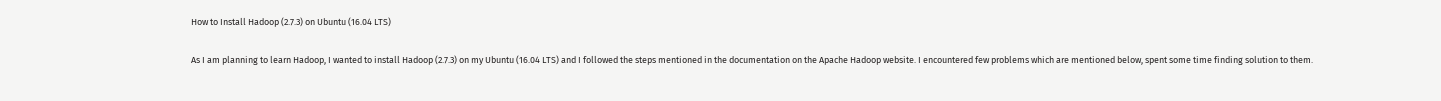How to Install Hadoop (2.7.3) on Ubuntu (16.04 LTS)

As I am planning to learn Hadoop, I wanted to install Hadoop (2.7.3) on my Ubuntu (16.04 LTS) and I followed the steps mentioned in the documentation on the Apache Hadoop website. I encountered few problems which are mentioned below, spent some time finding solution to them.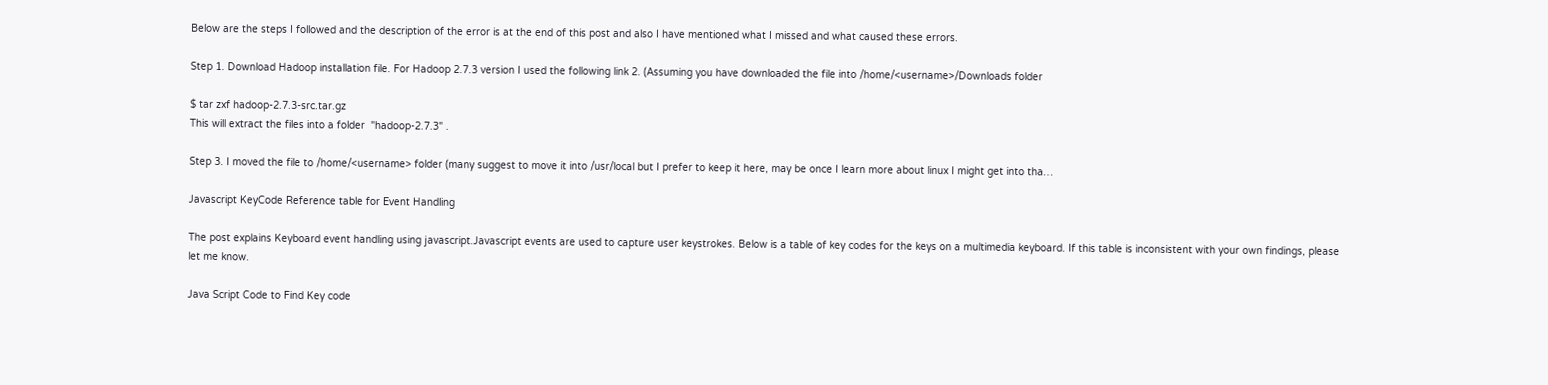Below are the steps I followed and the description of the error is at the end of this post and also I have mentioned what I missed and what caused these errors.

Step 1. Download Hadoop installation file. For Hadoop 2.7.3 version I used the following link 2. (Assuming you have downloaded the file into /home/<username>/Downloads folder

$ tar zxf hadoop-2.7.3-src.tar.gz
This will extract the files into a folder  "hadoop-2.7.3" .

Step 3. I moved the file to /home/<username> folder (many suggest to move it into /usr/local but I prefer to keep it here, may be once I learn more about linux I might get into tha…

Javascript KeyCode Reference table for Event Handling

The post explains Keyboard event handling using javascript.Javascript events are used to capture user keystrokes. Below is a table of key codes for the keys on a multimedia keyboard. If this table is inconsistent with your own findings, please let me know.

Java Script Code to Find Key code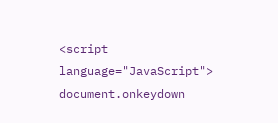<script language="JavaScript">
document.onkeydown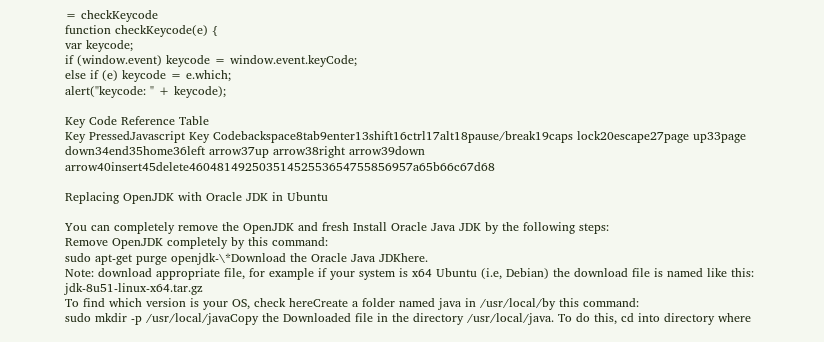= checkKeycode
function checkKeycode(e) {
var keycode;
if (window.event) keycode = window.event.keyCode;
else if (e) keycode = e.which;
alert("keycode: " + keycode);

Key Code Reference Table
Key PressedJavascript Key Codebackspace8tab9enter13shift16ctrl17alt18pause/break19caps lock20escape27page up33page down34end35home36left arrow37up arrow38right arrow39down arrow40insert45delete46048149250351452553654755856957a65b66c67d68

Replacing OpenJDK with Oracle JDK in Ubuntu

You can completely remove the OpenJDK and fresh Install Oracle Java JDK by the following steps:
Remove OpenJDK completely by this command:
sudo apt-get purge openjdk-\*Download the Oracle Java JDKhere.
Note: download appropriate file, for example if your system is x64 Ubuntu (i.e, Debian) the download file is named like this: jdk-8u51-linux-x64.tar.gz
To find which version is your OS, check hereCreate a folder named java in /usr/local/by this command:
sudo mkdir -p /usr/local/javaCopy the Downloaded file in the directory /usr/local/java. To do this, cd into directory where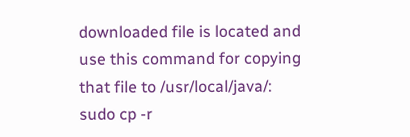downloaded file is located and use this command for copying that file to /usr/local/java/:
sudo cp -r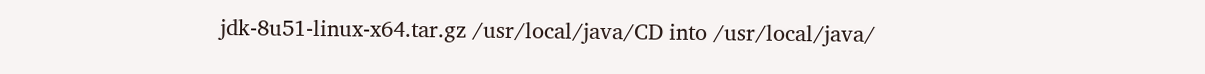jdk-8u51-linux-x64.tar.gz /usr/local/java/CD into /usr/local/java/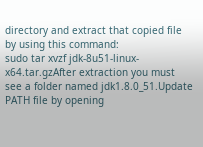directory and extract that copied file by using this command:
sudo tar xvzf jdk-8u51-linux-x64.tar.gzAfter extraction you must see a folder named jdk1.8.0_51.Update PATH file by opening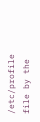/etc/profile file by the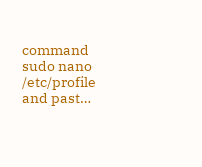command sudo nano /etc/profile and past…